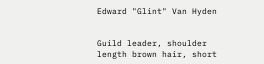Edward "Glint" Van Hyden


Guild leader, shoulder length brown hair, short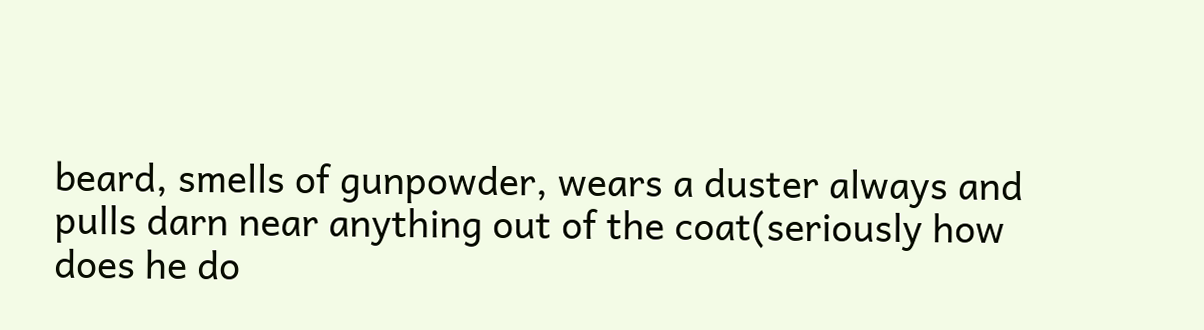beard, smells of gunpowder, wears a duster always and pulls darn near anything out of the coat(seriously how does he do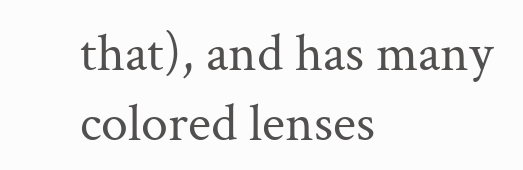that), and has many colored lenses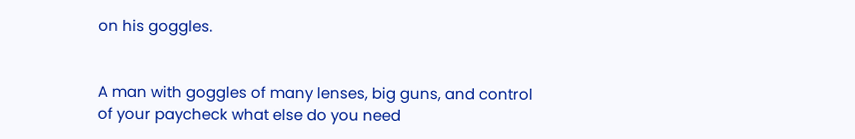on his goggles.


A man with goggles of many lenses, big guns, and control of your paycheck what else do you need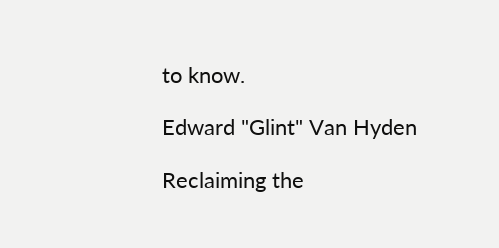to know.

Edward "Glint" Van Hyden

Reclaiming the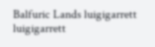Balfuric Lands luigigarrett luigigarrett